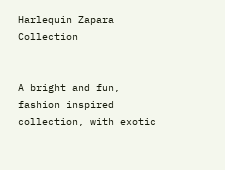Harlequin Zapara Collection


A bright and fun, fashion inspired collection, with exotic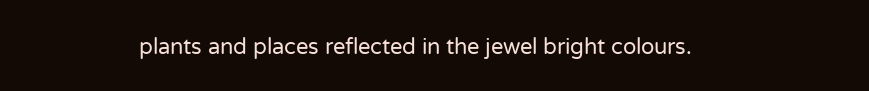plants and places reflected in the jewel bright colours.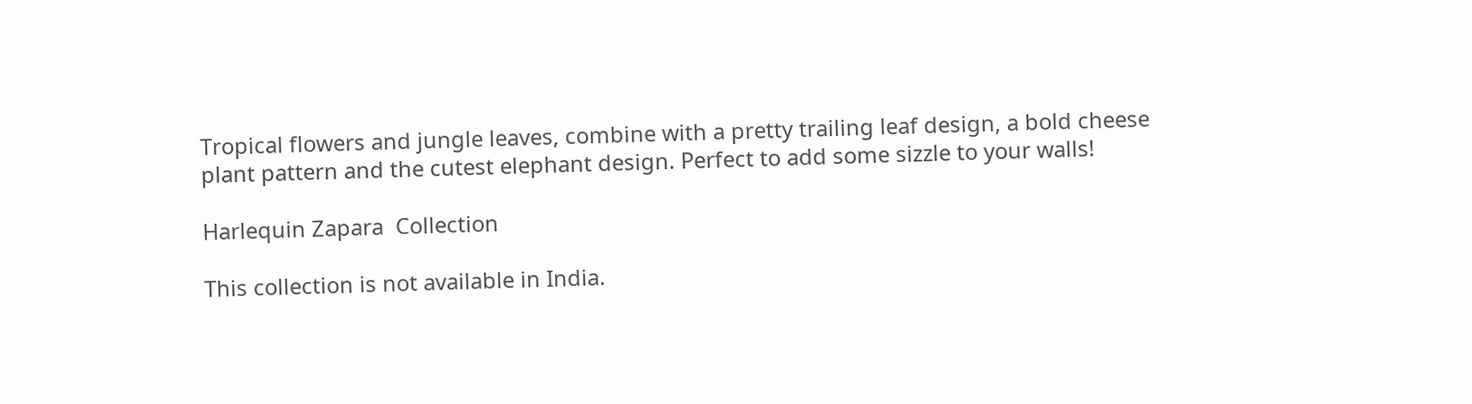Tropical flowers and jungle leaves, combine with a pretty trailing leaf design, a bold cheese plant pattern and the cutest elephant design. Perfect to add some sizzle to your walls!

Harlequin Zapara  Collection

This collection is not available in India.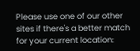Please use one of our other sites if there's a better match for your current location: